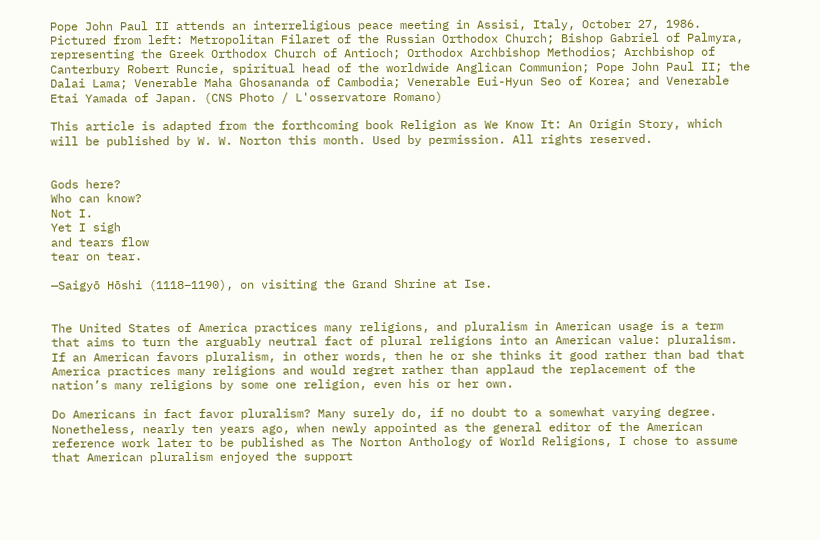Pope John Paul II attends an interreligious peace meeting in Assisi, Italy, October 27, 1986. Pictured from left: Metropolitan Filaret of the Russian Orthodox Church; Bishop Gabriel of Palmyra, representing the Greek Orthodox Church of Antioch; Orthodox Archbishop Methodios; Archbishop of Canterbury Robert Runcie, spiritual head of the worldwide Anglican Communion; Pope John Paul II; the Dalai Lama; Venerable Maha Ghosananda of Cambodia; Venerable Eui-Hyun Seo of Korea; and Venerable Etai Yamada of Japan. (CNS Photo / L'osservatore Romano)

This article is adapted from the forthcoming book Religion as We Know It: An Origin Story, which will be published by W. W. Norton this month. Used by permission. All rights reserved.


Gods here?
Who can know?
Not I.
Yet I sigh
and tears flow
tear on tear.

—Saigyō Hōshi (1118–1190), on visiting the Grand Shrine at Ise.


The United States of America practices many religions, and pluralism in American usage is a term that aims to turn the arguably neutral fact of plural religions into an American value: pluralism. If an American favors pluralism, in other words, then he or she thinks it good rather than bad that America practices many religions and would regret rather than applaud the replacement of the nation’s many religions by some one religion, even his or her own.

Do Americans in fact favor pluralism? Many surely do, if no doubt to a somewhat varying degree. Nonetheless, nearly ten years ago, when newly appointed as the general editor of the American reference work later to be published as The Norton Anthology of World Religions, I chose to assume that American pluralism enjoyed the support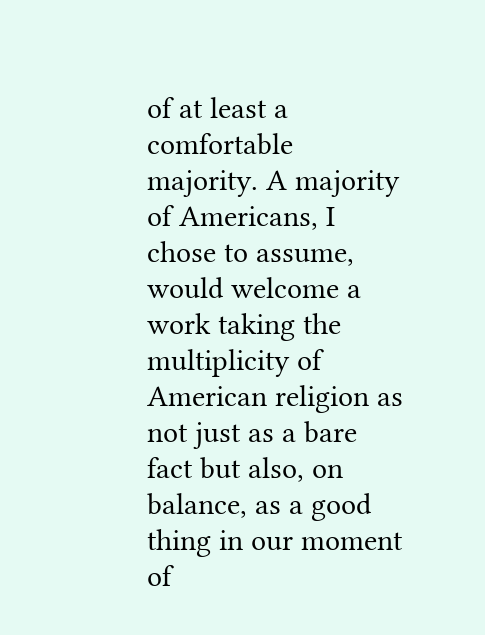of at least a comfortable majority. A majority of Americans, I chose to assume, would welcome a work taking the multiplicity of American religion as not just as a bare fact but also, on balance, as a good thing in our moment of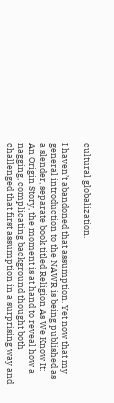cultural globalization.

I haven’t abandoned that assumption. Yet now that my general introduction to the NAWR is being published as a slender, separate book titled Religion As We Know It: An Origin Story, the moment is at hand to reveal how a nagging, complicating background thought both challenged that first assumption in a surprising way and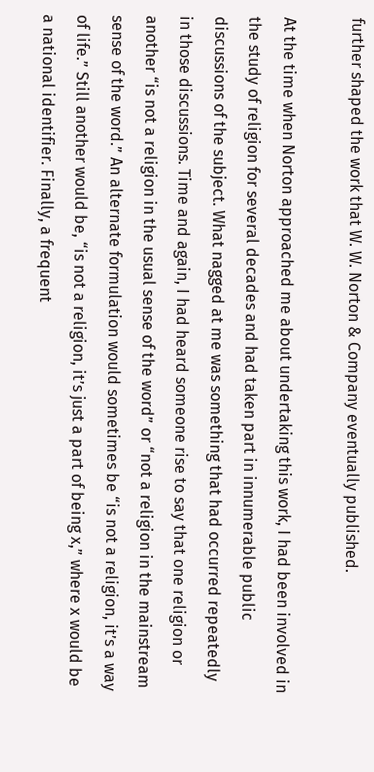further shaped the work that W. W. Norton & Company eventually published.

At the time when Norton approached me about undertaking this work, I had been involved in the study of religion for several decades and had taken part in innumerable public discussions of the subject. What nagged at me was something that had occurred repeatedly in those discussions. Time and again, I had heard someone rise to say that one religion or another “is not a religion in the usual sense of the word” or “not a religion in the mainstream sense of the word.” An alternate formulation would sometimes be “is not a religion, it’s a way of life.” Still another would be, “is not a religion, it’s just a part of being x,” where x would be a national identifier. Finally, a frequent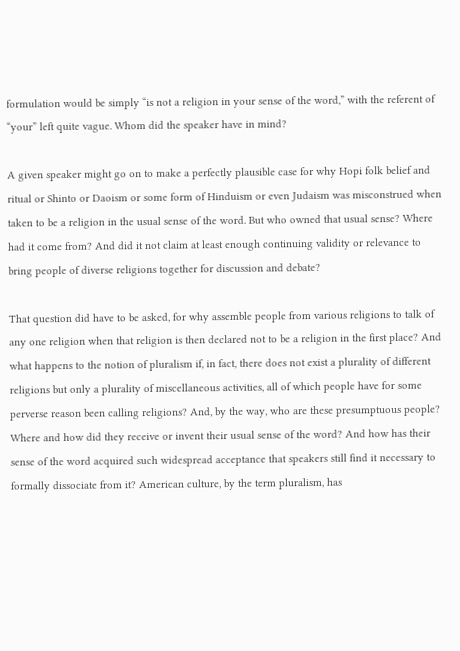formulation would be simply “is not a religion in your sense of the word,” with the referent of “your” left quite vague. Whom did the speaker have in mind?

A given speaker might go on to make a perfectly plausible case for why Hopi folk belief and ritual or Shinto or Daoism or some form of Hinduism or even Judaism was misconstrued when taken to be a religion in the usual sense of the word. But who owned that usual sense? Where had it come from? And did it not claim at least enough continuing validity or relevance to bring people of diverse religions together for discussion and debate?

That question did have to be asked, for why assemble people from various religions to talk of any one religion when that religion is then declared not to be a religion in the first place? And what happens to the notion of pluralism if, in fact, there does not exist a plurality of different religions but only a plurality of miscellaneous activities, all of which people have for some perverse reason been calling religions? And, by the way, who are these presumptuous people? Where and how did they receive or invent their usual sense of the word? And how has their sense of the word acquired such widespread acceptance that speakers still find it necessary to formally dissociate from it? American culture, by the term pluralism, has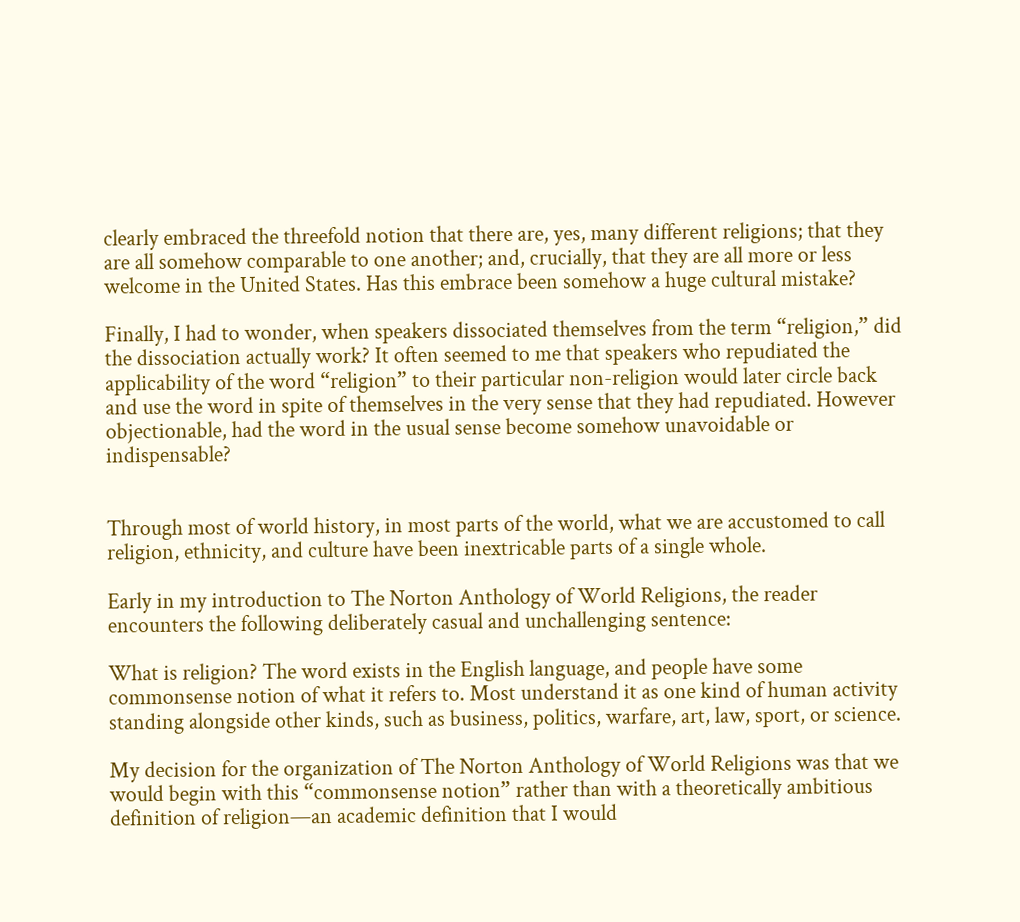clearly embraced the threefold notion that there are, yes, many different religions; that they are all somehow comparable to one another; and, crucially, that they are all more or less welcome in the United States. Has this embrace been somehow a huge cultural mistake?

Finally, I had to wonder, when speakers dissociated themselves from the term “religion,” did the dissociation actually work? It often seemed to me that speakers who repudiated the applicability of the word “religion” to their particular non-religion would later circle back and use the word in spite of themselves in the very sense that they had repudiated. However objectionable, had the word in the usual sense become somehow unavoidable or indispensable?


Through most of world history, in most parts of the world, what we are accustomed to call religion, ethnicity, and culture have been inextricable parts of a single whole.

Early in my introduction to The Norton Anthology of World Religions, the reader encounters the following deliberately casual and unchallenging sentence:

What is religion? The word exists in the English language, and people have some commonsense notion of what it refers to. Most understand it as one kind of human activity standing alongside other kinds, such as business, politics, warfare, art, law, sport, or science.

My decision for the organization of The Norton Anthology of World Religions was that we would begin with this “commonsense notion” rather than with a theoretically ambitious definition of religion—an academic definition that I would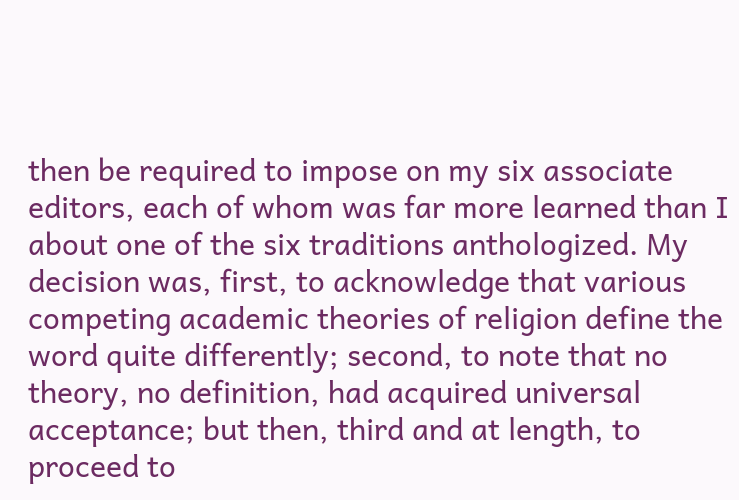then be required to impose on my six associate editors, each of whom was far more learned than I about one of the six traditions anthologized. My decision was, first, to acknowledge that various competing academic theories of religion define the word quite differently; second, to note that no theory, no definition, had acquired universal acceptance; but then, third and at length, to proceed to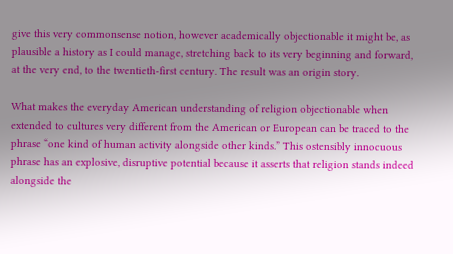give this very commonsense notion, however academically objectionable it might be, as plausible a history as I could manage, stretching back to its very beginning and forward, at the very end, to the twentieth-first century. The result was an origin story.

What makes the everyday American understanding of religion objectionable when extended to cultures very different from the American or European can be traced to the phrase “one kind of human activity alongside other kinds.” This ostensibly innocuous phrase has an explosive, disruptive potential because it asserts that religion stands indeed alongside the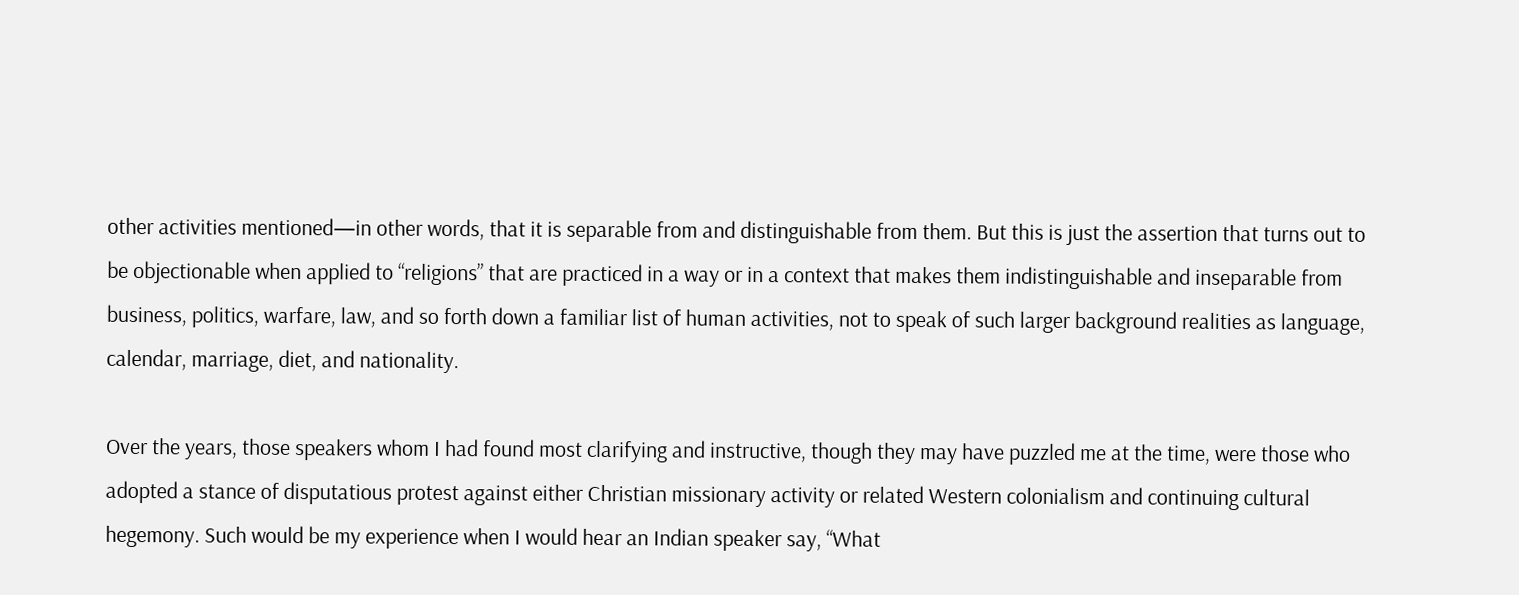other activities mentioned—in other words, that it is separable from and distinguishable from them. But this is just the assertion that turns out to be objectionable when applied to “religions” that are practiced in a way or in a context that makes them indistinguishable and inseparable from business, politics, warfare, law, and so forth down a familiar list of human activities, not to speak of such larger background realities as language, calendar, marriage, diet, and nationality.

Over the years, those speakers whom I had found most clarifying and instructive, though they may have puzzled me at the time, were those who adopted a stance of disputatious protest against either Christian missionary activity or related Western colonialism and continuing cultural hegemony. Such would be my experience when I would hear an Indian speaker say, “What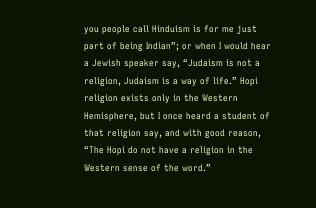you people call Hinduism is for me just part of being Indian”; or when I would hear a Jewish speaker say, “Judaism is not a religion, Judaism is a way of life.” Hopi religion exists only in the Western Hemisphere, but I once heard a student of that religion say, and with good reason, “The Hopi do not have a religion in the Western sense of the word.”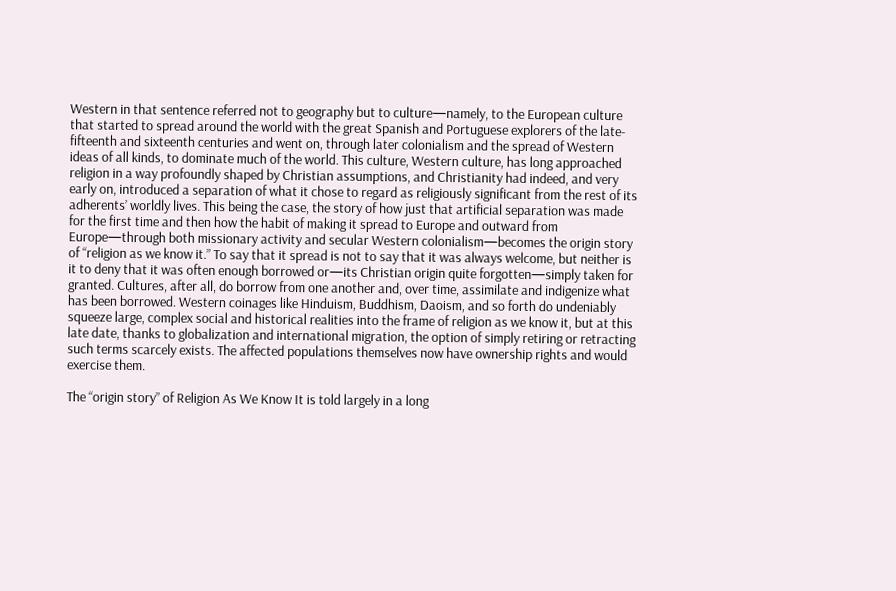Western in that sentence referred not to geography but to culture—namely, to the European culture that started to spread around the world with the great Spanish and Portuguese explorers of the late-fifteenth and sixteenth centuries and went on, through later colonialism and the spread of Western ideas of all kinds, to dominate much of the world. This culture, Western culture, has long approached religion in a way profoundly shaped by Christian assumptions, and Christianity had indeed, and very early on, introduced a separation of what it chose to regard as religiously significant from the rest of its adherents’ worldly lives. This being the case, the story of how just that artificial separation was made for the first time and then how the habit of making it spread to Europe and outward from Europe—through both missionary activity and secular Western colonialism—becomes the origin story of “religion as we know it.” To say that it spread is not to say that it was always welcome, but neither is it to deny that it was often enough borrowed or—its Christian origin quite forgotten—simply taken for granted. Cultures, after all, do borrow from one another and, over time, assimilate and indigenize what has been borrowed. Western coinages like Hinduism, Buddhism, Daoism, and so forth do undeniably squeeze large, complex social and historical realities into the frame of religion as we know it, but at this late date, thanks to globalization and international migration, the option of simply retiring or retracting such terms scarcely exists. The affected populations themselves now have ownership rights and would exercise them.

The “origin story” of Religion As We Know It is told largely in a long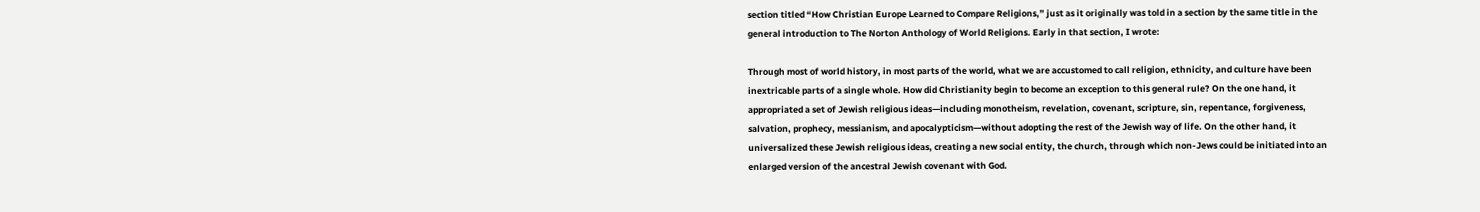section titled “How Christian Europe Learned to Compare Religions,” just as it originally was told in a section by the same title in the general introduction to The Norton Anthology of World Religions. Early in that section, I wrote:

Through most of world history, in most parts of the world, what we are accustomed to call religion, ethnicity, and culture have been inextricable parts of a single whole. How did Christianity begin to become an exception to this general rule? On the one hand, it appropriated a set of Jewish religious ideas—including monotheism, revelation, covenant, scripture, sin, repentance, forgiveness, salvation, prophecy, messianism, and apocalypticism—without adopting the rest of the Jewish way of life. On the other hand, it universalized these Jewish religious ideas, creating a new social entity, the church, through which non-Jews could be initiated into an enlarged version of the ancestral Jewish covenant with God.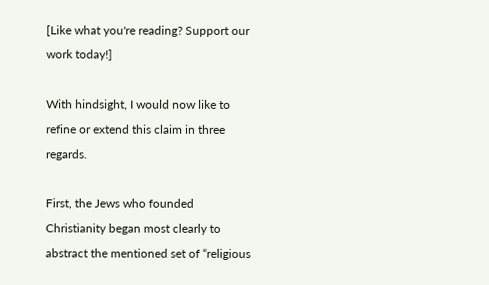[Like what you're reading? Support our work today!]

With hindsight, I would now like to refine or extend this claim in three regards.

First, the Jews who founded Christianity began most clearly to abstract the mentioned set of “religious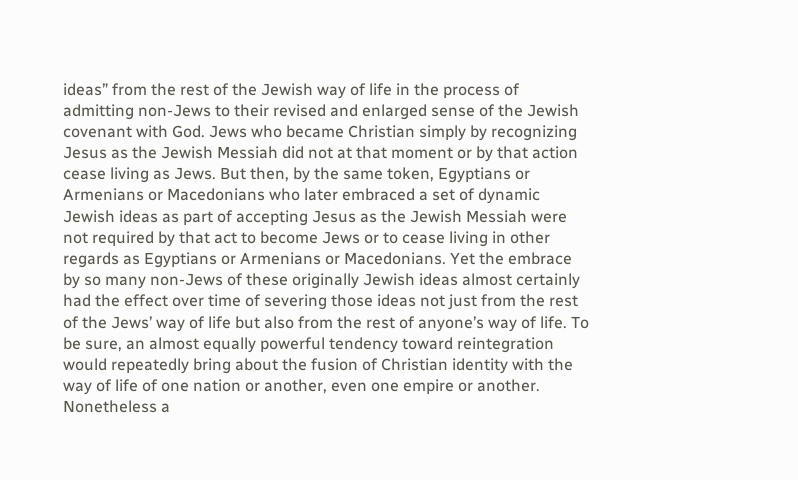ideas” from the rest of the Jewish way of life in the process of admitting non-Jews to their revised and enlarged sense of the Jewish covenant with God. Jews who became Christian simply by recognizing Jesus as the Jewish Messiah did not at that moment or by that action cease living as Jews. But then, by the same token, Egyptians or Armenians or Macedonians who later embraced a set of dynamic Jewish ideas as part of accepting Jesus as the Jewish Messiah were not required by that act to become Jews or to cease living in other regards as Egyptians or Armenians or Macedonians. Yet the embrace by so many non-Jews of these originally Jewish ideas almost certainly had the effect over time of severing those ideas not just from the rest of the Jews’ way of life but also from the rest of anyone’s way of life. To be sure, an almost equally powerful tendency toward reintegration would repeatedly bring about the fusion of Christian identity with the way of life of one nation or another, even one empire or another. Nonetheless a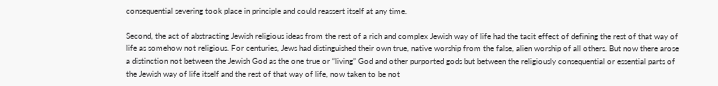consequential severing took place in principle and could reassert itself at any time.

Second, the act of abstracting Jewish religious ideas from the rest of a rich and complex Jewish way of life had the tacit effect of defining the rest of that way of life as somehow not religious. For centuries, Jews had distinguished their own true, native worship from the false, alien worship of all others. But now there arose a distinction not between the Jewish God as the one true or “living” God and other purported gods but between the religiously consequential or essential parts of the Jewish way of life itself and the rest of that way of life, now taken to be not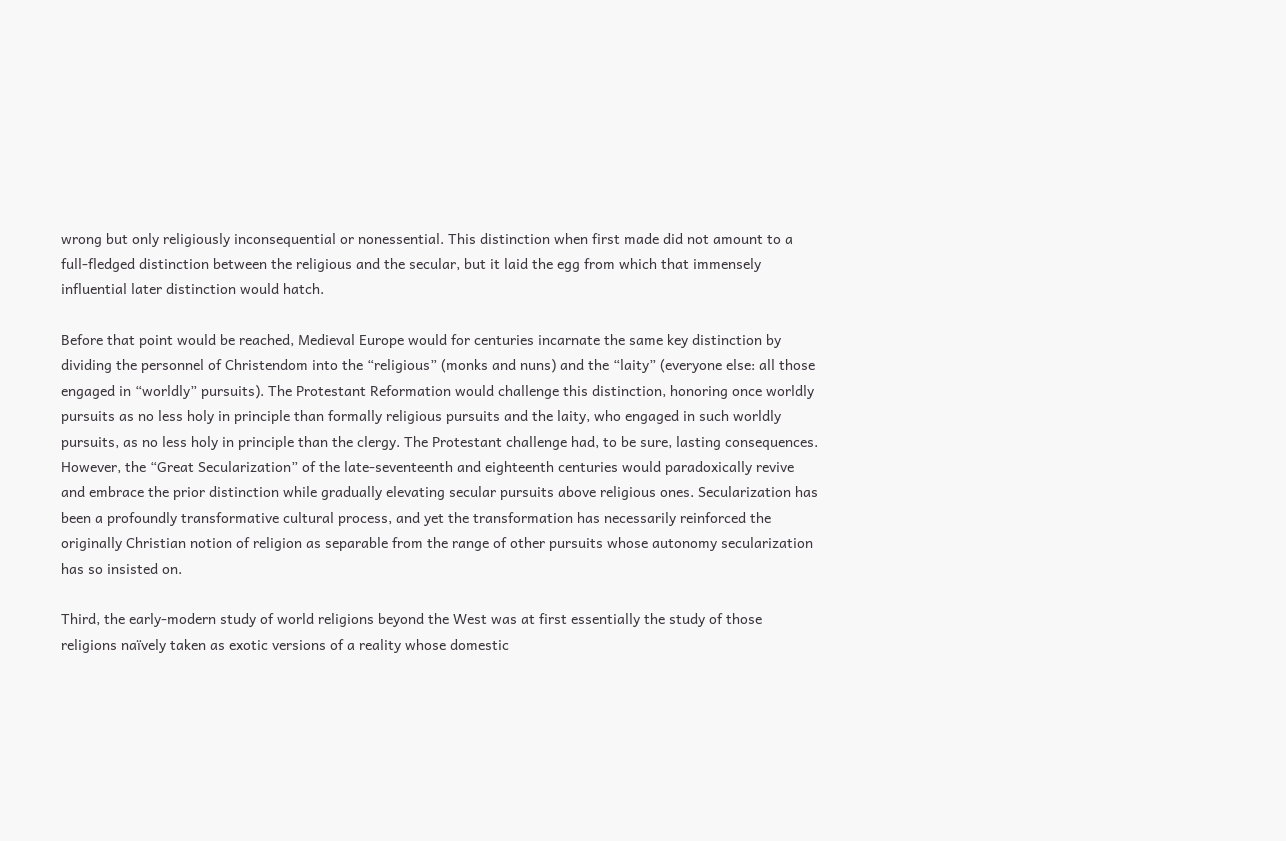wrong but only religiously inconsequential or nonessential. This distinction when first made did not amount to a full-fledged distinction between the religious and the secular, but it laid the egg from which that immensely influential later distinction would hatch.

Before that point would be reached, Medieval Europe would for centuries incarnate the same key distinction by dividing the personnel of Christendom into the “religious” (monks and nuns) and the “laity” (everyone else: all those engaged in “worldly” pursuits). The Protestant Reformation would challenge this distinction, honoring once worldly pursuits as no less holy in principle than formally religious pursuits and the laity, who engaged in such worldly pursuits, as no less holy in principle than the clergy. The Protestant challenge had, to be sure, lasting consequences. However, the “Great Secularization” of the late-seventeenth and eighteenth centuries would paradoxically revive and embrace the prior distinction while gradually elevating secular pursuits above religious ones. Secularization has been a profoundly transformative cultural process, and yet the transformation has necessarily reinforced the originally Christian notion of religion as separable from the range of other pursuits whose autonomy secularization has so insisted on.

Third, the early-modern study of world religions beyond the West was at first essentially the study of those religions naïvely taken as exotic versions of a reality whose domestic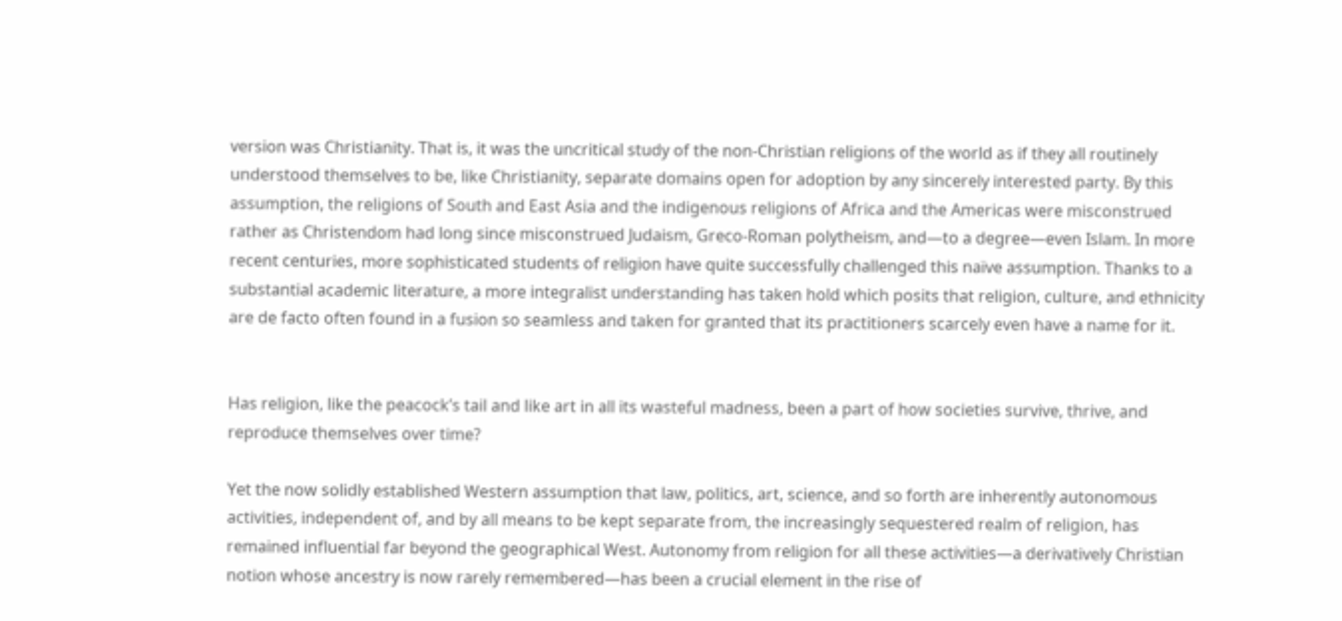version was Christianity. That is, it was the uncritical study of the non-Christian religions of the world as if they all routinely understood themselves to be, like Christianity, separate domains open for adoption by any sincerely interested party. By this assumption, the religions of South and East Asia and the indigenous religions of Africa and the Americas were misconstrued rather as Christendom had long since misconstrued Judaism, Greco-Roman polytheism, and—to a degree—even Islam. In more recent centuries, more sophisticated students of religion have quite successfully challenged this naïve assumption. Thanks to a substantial academic literature, a more integralist understanding has taken hold which posits that religion, culture, and ethnicity are de facto often found in a fusion so seamless and taken for granted that its practitioners scarcely even have a name for it.


Has religion, like the peacock’s tail and like art in all its wasteful madness, been a part of how societies survive, thrive, and reproduce themselves over time?

Yet the now solidly established Western assumption that law, politics, art, science, and so forth are inherently autonomous activities, independent of, and by all means to be kept separate from, the increasingly sequestered realm of religion, has remained influential far beyond the geographical West. Autonomy from religion for all these activities—a derivatively Christian notion whose ancestry is now rarely remembered—has been a crucial element in the rise of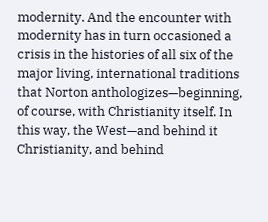modernity. And the encounter with modernity has in turn occasioned a crisis in the histories of all six of the major living, international traditions that Norton anthologizes—beginning, of course, with Christianity itself. In this way, the West—and behind it Christianity, and behind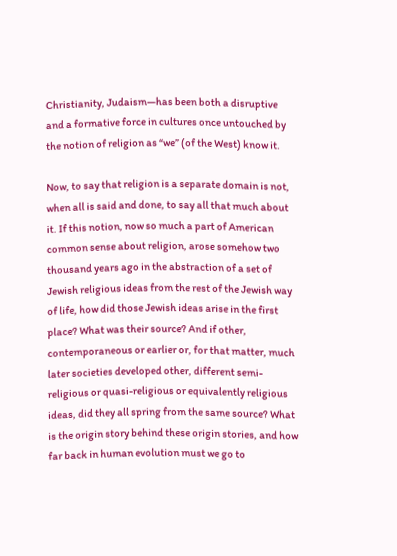Christianity, Judaism—has been both a disruptive and a formative force in cultures once untouched by the notion of religion as “we” (of the West) know it.

Now, to say that religion is a separate domain is not, when all is said and done, to say all that much about it. If this notion, now so much a part of American common sense about religion, arose somehow two thousand years ago in the abstraction of a set of Jewish religious ideas from the rest of the Jewish way of life, how did those Jewish ideas arise in the first place? What was their source? And if other, contemporaneous or earlier or, for that matter, much later societies developed other, different semi-religious or quasi-religious or equivalently religious ideas, did they all spring from the same source? What is the origin story behind these origin stories, and how far back in human evolution must we go to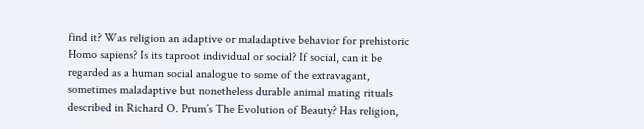find it? Was religion an adaptive or maladaptive behavior for prehistoric Homo sapiens? Is its taproot individual or social? If social, can it be regarded as a human social analogue to some of the extravagant, sometimes maladaptive but nonetheless durable animal mating rituals described in Richard O. Prum’s The Evolution of Beauty? Has religion,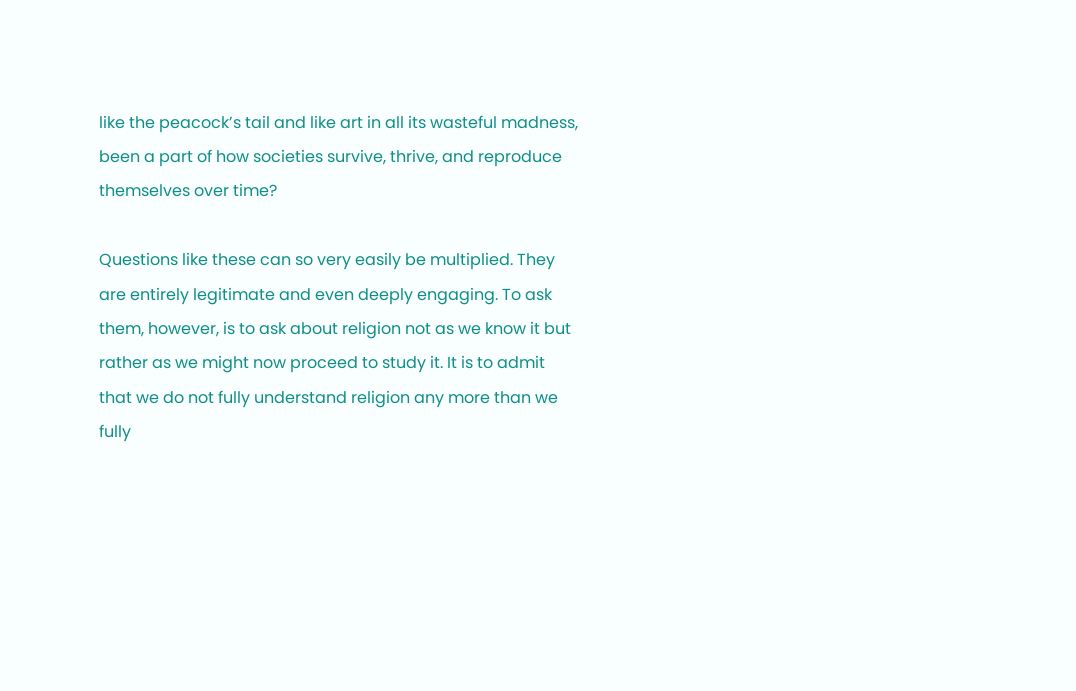like the peacock’s tail and like art in all its wasteful madness, been a part of how societies survive, thrive, and reproduce themselves over time?

Questions like these can so very easily be multiplied. They are entirely legitimate and even deeply engaging. To ask them, however, is to ask about religion not as we know it but rather as we might now proceed to study it. It is to admit that we do not fully understand religion any more than we fully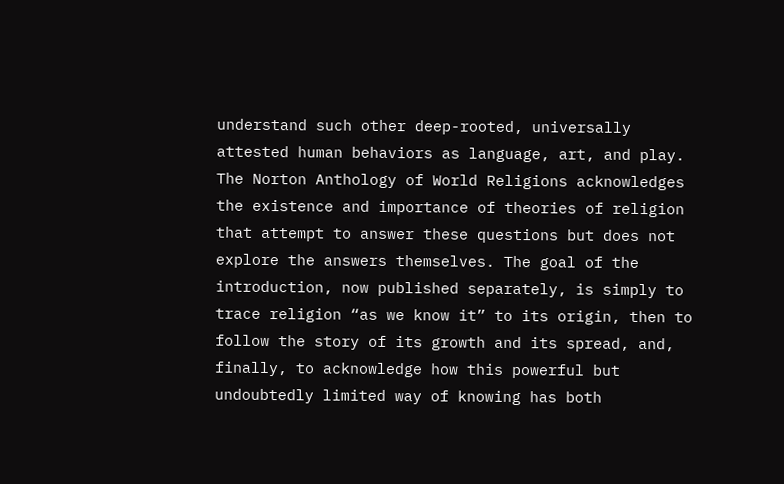understand such other deep-rooted, universally attested human behaviors as language, art, and play. The Norton Anthology of World Religions acknowledges the existence and importance of theories of religion that attempt to answer these questions but does not explore the answers themselves. The goal of the introduction, now published separately, is simply to trace religion “as we know it” to its origin, then to follow the story of its growth and its spread, and, finally, to acknowledge how this powerful but undoubtedly limited way of knowing has both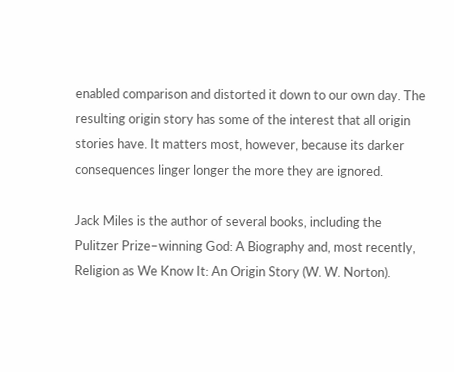enabled comparison and distorted it down to our own day. The resulting origin story has some of the interest that all origin stories have. It matters most, however, because its darker consequences linger longer the more they are ignored.

Jack Miles is the author of several books, including the Pulitzer Prize–winning God: A Biography and, most recently, Religion as We Know It: An Origin Story (W. W. Norton).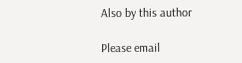Also by this author

Please email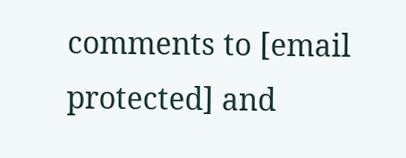comments to [email protected] and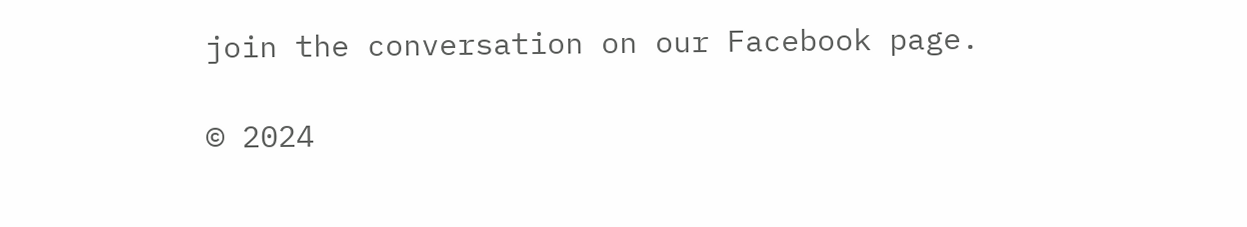join the conversation on our Facebook page.

© 2024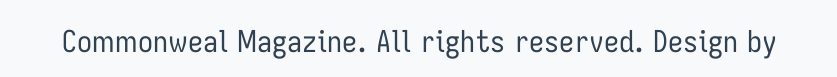Commonweal Magazine. All rights reserved. Design by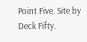Point Five. Site by Deck Fifty.